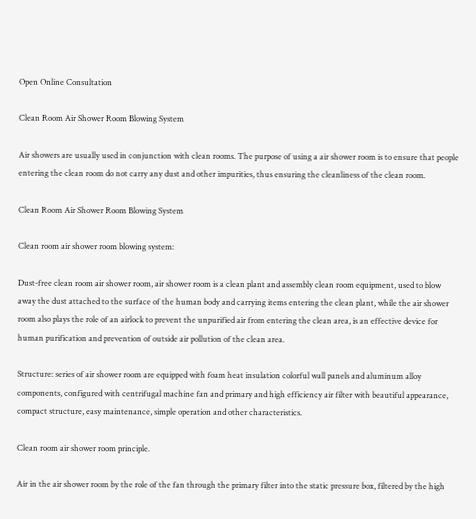Open Online Consultation

Clean Room Air Shower Room Blowing System

Air showers are usually used in conjunction with clean rooms. The purpose of using a air shower room is to ensure that people entering the clean room do not carry any dust and other impurities, thus ensuring the cleanliness of the clean room.

Clean Room Air Shower Room Blowing System

Clean room air shower room blowing system:

Dust-free clean room air shower room, air shower room is a clean plant and assembly clean room equipment, used to blow away the dust attached to the surface of the human body and carrying items entering the clean plant, while the air shower room also plays the role of an airlock to prevent the unpurified air from entering the clean area, is an effective device for human purification and prevention of outside air pollution of the clean area.

Structure: series of air shower room are equipped with foam heat insulation colorful wall panels and aluminum alloy components, configured with centrifugal machine fan and primary and high efficiency air filter with beautiful appearance, compact structure, easy maintenance, simple operation and other characteristics.

Clean room air shower room principle.

Air in the air shower room by the role of the fan through the primary filter into the static pressure box, filtered by the high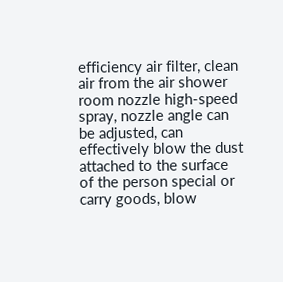efficiency air filter, clean air from the air shower room nozzle high-speed spray, nozzle angle can be adjusted, can effectively blow the dust attached to the surface of the person special or carry goods, blow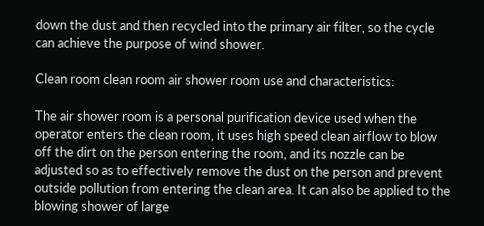down the dust and then recycled into the primary air filter, so the cycle can achieve the purpose of wind shower.

Clean room clean room air shower room use and characteristics:

The air shower room is a personal purification device used when the operator enters the clean room, it uses high speed clean airflow to blow off the dirt on the person entering the room, and its nozzle can be adjusted so as to effectively remove the dust on the person and prevent outside pollution from entering the clean area. It can also be applied to the blowing shower of large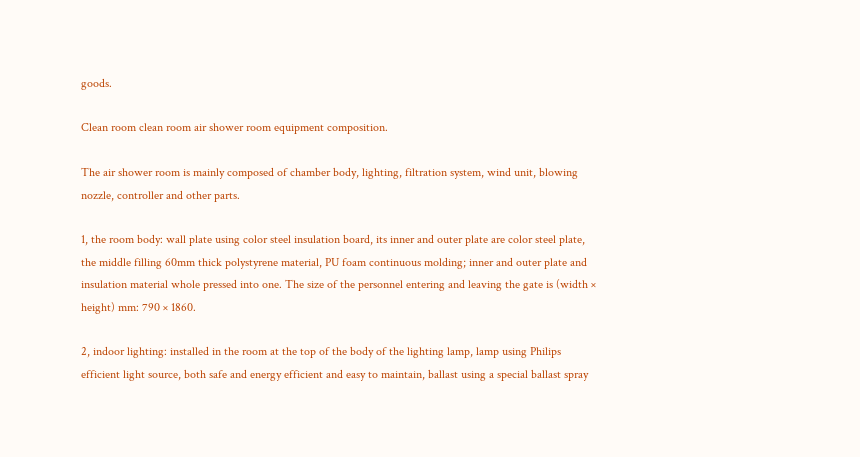goods.

Clean room clean room air shower room equipment composition.

The air shower room is mainly composed of chamber body, lighting, filtration system, wind unit, blowing nozzle, controller and other parts.

1, the room body: wall plate using color steel insulation board, its inner and outer plate are color steel plate, the middle filling 60mm thick polystyrene material, PU foam continuous molding; inner and outer plate and insulation material whole pressed into one. The size of the personnel entering and leaving the gate is (width × height) mm: 790 × 1860.

2, indoor lighting: installed in the room at the top of the body of the lighting lamp, lamp using Philips efficient light source, both safe and energy efficient and easy to maintain, ballast using a special ballast spray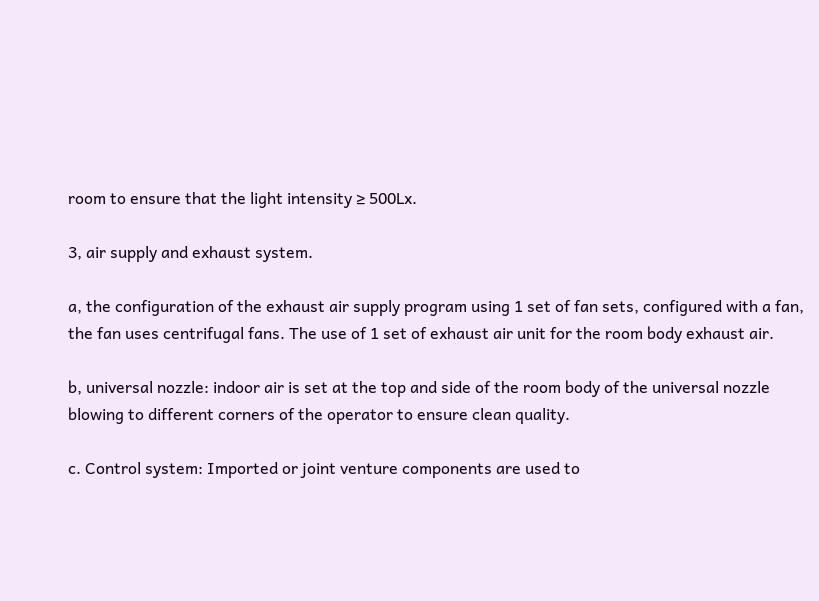room to ensure that the light intensity ≥ 500Lx.

3, air supply and exhaust system.

a, the configuration of the exhaust air supply program using 1 set of fan sets, configured with a fan, the fan uses centrifugal fans. The use of 1 set of exhaust air unit for the room body exhaust air.

b, universal nozzle: indoor air is set at the top and side of the room body of the universal nozzle blowing to different corners of the operator to ensure clean quality.

c. Control system: Imported or joint venture components are used to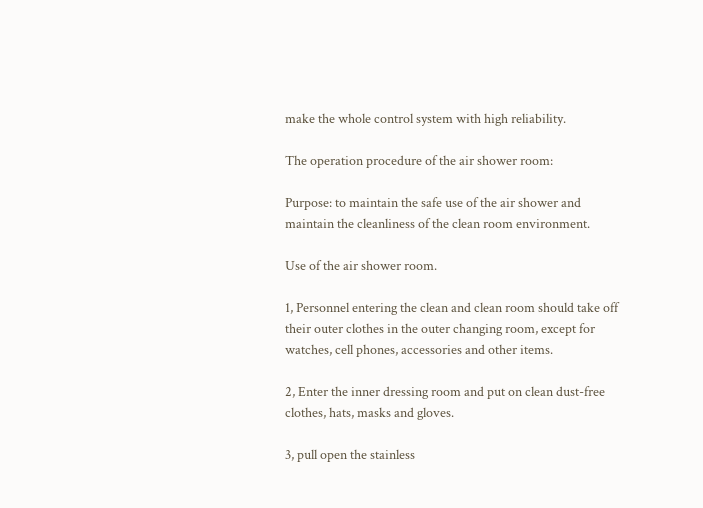make the whole control system with high reliability.

The operation procedure of the air shower room:

Purpose: to maintain the safe use of the air shower and maintain the cleanliness of the clean room environment.

Use of the air shower room.

1, Personnel entering the clean and clean room should take off their outer clothes in the outer changing room, except for watches, cell phones, accessories and other items.

2, Enter the inner dressing room and put on clean dust-free clothes, hats, masks and gloves.

3, pull open the stainless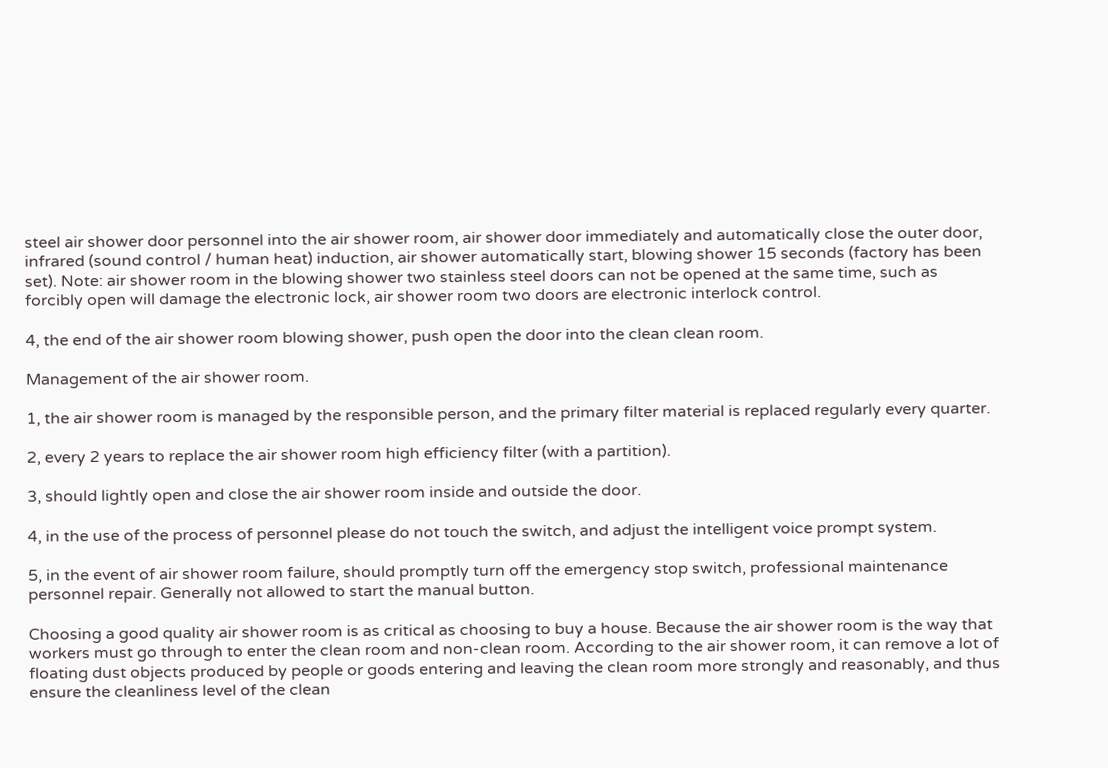steel air shower door personnel into the air shower room, air shower door immediately and automatically close the outer door, infrared (sound control / human heat) induction, air shower automatically start, blowing shower 15 seconds (factory has been set). Note: air shower room in the blowing shower two stainless steel doors can not be opened at the same time, such as forcibly open will damage the electronic lock, air shower room two doors are electronic interlock control.

4, the end of the air shower room blowing shower, push open the door into the clean clean room.

Management of the air shower room.

1, the air shower room is managed by the responsible person, and the primary filter material is replaced regularly every quarter.

2, every 2 years to replace the air shower room high efficiency filter (with a partition).

3, should lightly open and close the air shower room inside and outside the door.

4, in the use of the process of personnel please do not touch the switch, and adjust the intelligent voice prompt system.

5, in the event of air shower room failure, should promptly turn off the emergency stop switch, professional maintenance personnel repair. Generally not allowed to start the manual button.

Choosing a good quality air shower room is as critical as choosing to buy a house. Because the air shower room is the way that workers must go through to enter the clean room and non-clean room. According to the air shower room, it can remove a lot of floating dust objects produced by people or goods entering and leaving the clean room more strongly and reasonably, and thus ensure the cleanliness level of the clean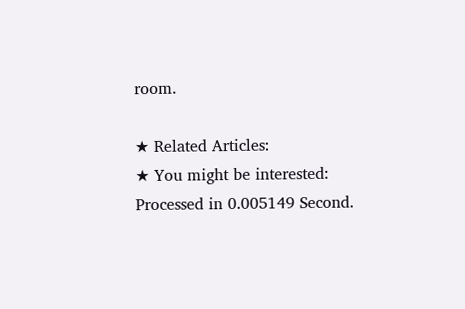room.

★ Related Articles:
★ You might be interested:
Processed in 0.005149 Second.